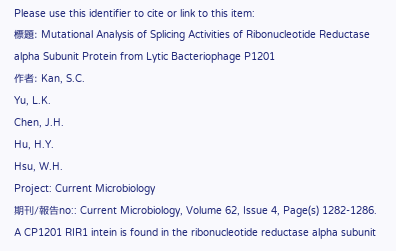Please use this identifier to cite or link to this item:
標題: Mutational Analysis of Splicing Activities of Ribonucleotide Reductase alpha Subunit Protein from Lytic Bacteriophage P1201
作者: Kan, S.C.
Yu, L.K.
Chen, J.H.
Hu, H.Y.
Hsu, W.H.
Project: Current Microbiology
期刊/報告no:: Current Microbiology, Volume 62, Issue 4, Page(s) 1282-1286.
A CP1201 RIR1 intein is found in the ribonucleotide reductase alpha subunit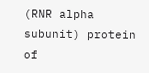(RNR alpha subunit) protein of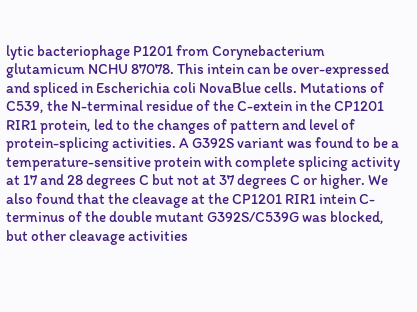lytic bacteriophage P1201 from Corynebacterium glutamicum NCHU 87078. This intein can be over-expressed and spliced in Escherichia coli NovaBlue cells. Mutations of C539, the N-terminal residue of the C-extein in the CP1201 RIR1 protein, led to the changes of pattern and level of protein-splicing activities. A G392S variant was found to be a temperature-sensitive protein with complete splicing activity at 17 and 28 degrees C but not at 37 degrees C or higher. We also found that the cleavage at the CP1201 RIR1 intein C-terminus of the double mutant G392S/C539G was blocked, but other cleavage activities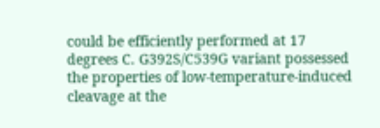could be efficiently performed at 17 degrees C. G392S/C539G variant possessed the properties of low-temperature-induced cleavage at the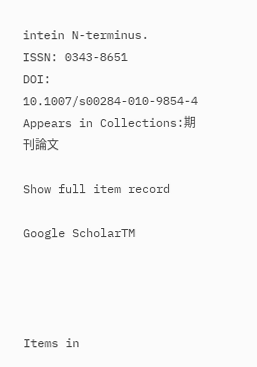intein N-terminus.
ISSN: 0343-8651
DOI: 10.1007/s00284-010-9854-4
Appears in Collections:期刊論文

Show full item record

Google ScholarTM




Items in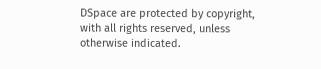DSpace are protected by copyright, with all rights reserved, unless otherwise indicated.